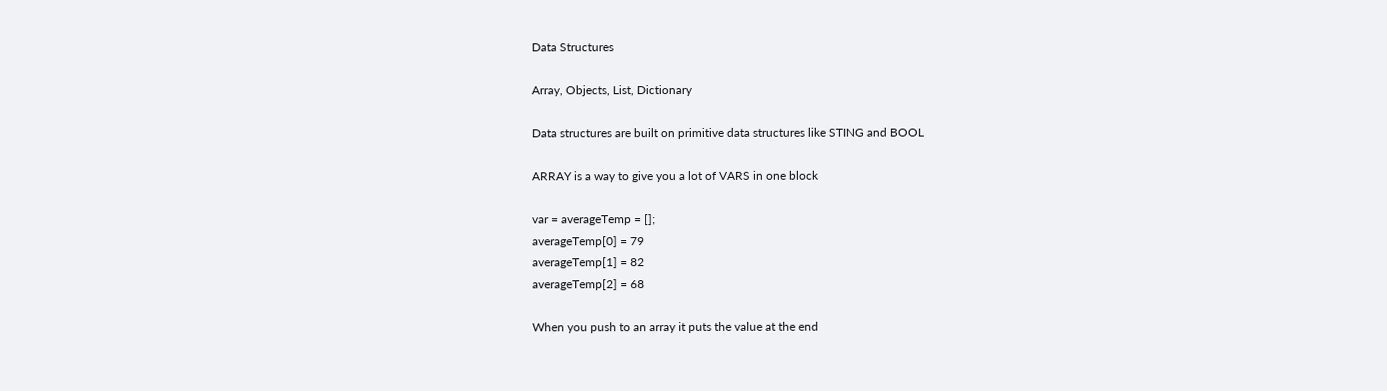Data Structures

Array, Objects, List, Dictionary

Data structures are built on primitive data structures like STING and BOOL

ARRAY is a way to give you a lot of VARS in one block

var = averageTemp = [];
averageTemp[0] = 79
averageTemp[1] = 82
averageTemp[2] = 68

When you push to an array it puts the value at the end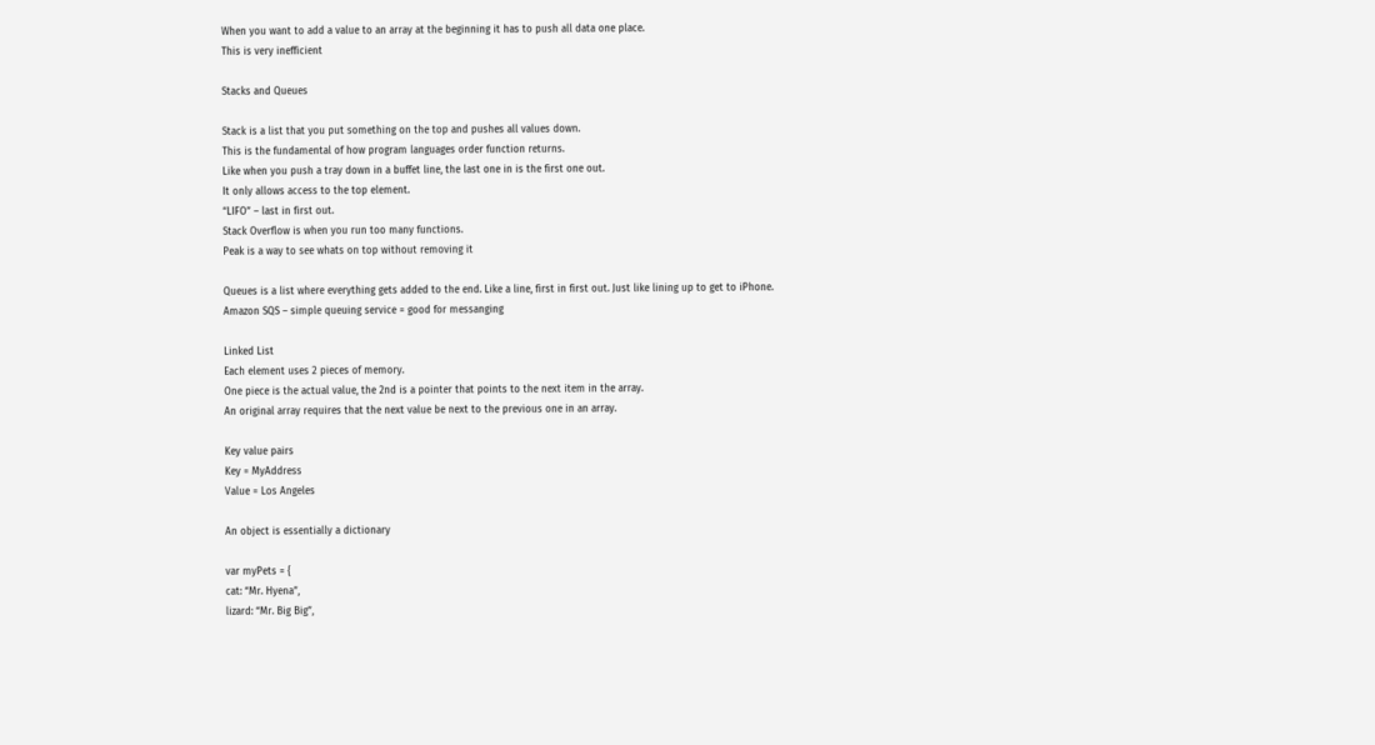When you want to add a value to an array at the beginning it has to push all data one place.
This is very inefficient

Stacks and Queues

Stack is a list that you put something on the top and pushes all values down.
This is the fundamental of how program languages order function returns.
Like when you push a tray down in a buffet line, the last one in is the first one out.
It only allows access to the top element.
“LIFO” – last in first out.
Stack Overflow is when you run too many functions.
Peak is a way to see whats on top without removing it

Queues is a list where everything gets added to the end. Like a line, first in first out. Just like lining up to get to iPhone.
Amazon SQS – simple queuing service = good for messanging

Linked List
Each element uses 2 pieces of memory.
One piece is the actual value, the 2nd is a pointer that points to the next item in the array.
An original array requires that the next value be next to the previous one in an array.

Key value pairs
Key = MyAddress
Value = Los Angeles

An object is essentially a dictionary

var myPets = {
cat: “Mr. Hyena”,
lizard: “Mr. Big Big”,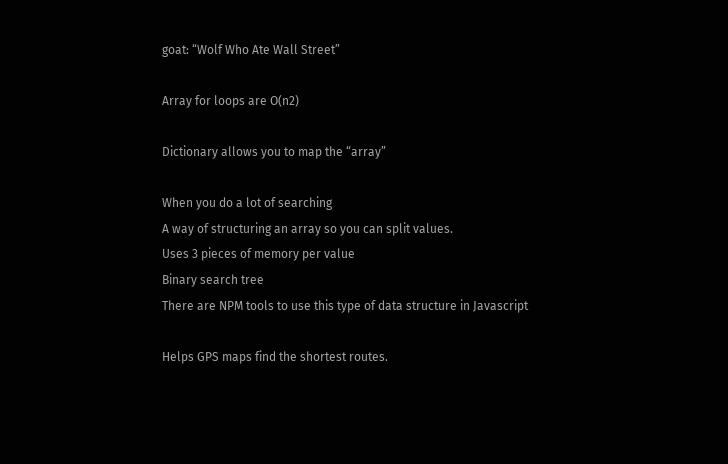goat: “Wolf Who Ate Wall Street”

Array for loops are O(n2)

Dictionary allows you to map the “array”

When you do a lot of searching
A way of structuring an array so you can split values.
Uses 3 pieces of memory per value
Binary search tree
There are NPM tools to use this type of data structure in Javascript

Helps GPS maps find the shortest routes.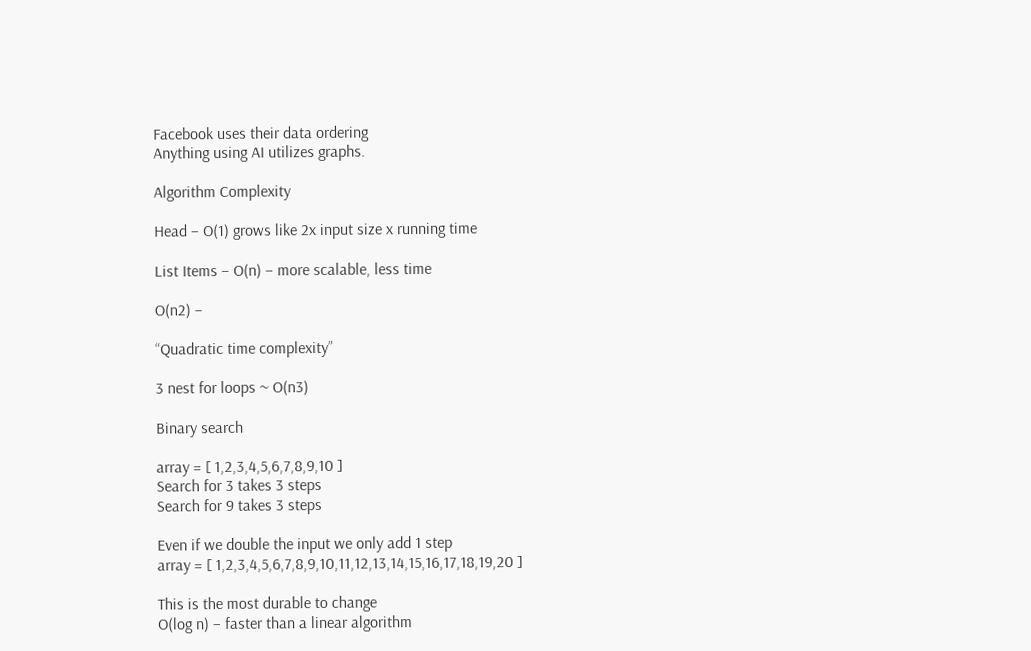Facebook uses their data ordering
Anything using AI utilizes graphs.

Algorithm Complexity

Head – O(1) grows like 2x input size x running time

List Items – O(n) – more scalable, less time

O(n2) –

“Quadratic time complexity”

3 nest for loops ~ O(n3)

Binary search

array = [ 1,2,3,4,5,6,7,8,9,10 ]
Search for 3 takes 3 steps
Search for 9 takes 3 steps

Even if we double the input we only add 1 step
array = [ 1,2,3,4,5,6,7,8,9,10,11,12,13,14,15,16,17,18,19,20 ]

This is the most durable to change
O(log n) – faster than a linear algorithm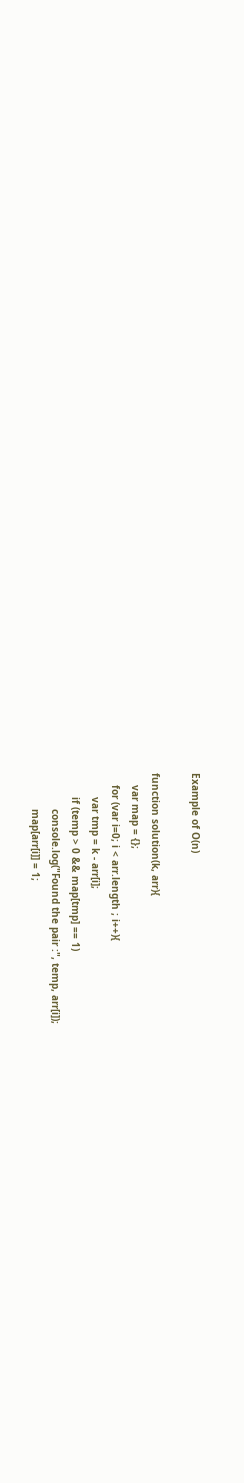Example of O(n)

function solution(k, arr){
    var map = {};
    for (var i=0; i < arr.length ; i++){
        var tmp = k - arr[i];
        if (temp > 0 && map[tmp] == 1)
            console.log("Found the pair :", temp, arr[i]);
            map[arr[i]] = 1;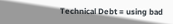Technical Debt = using bad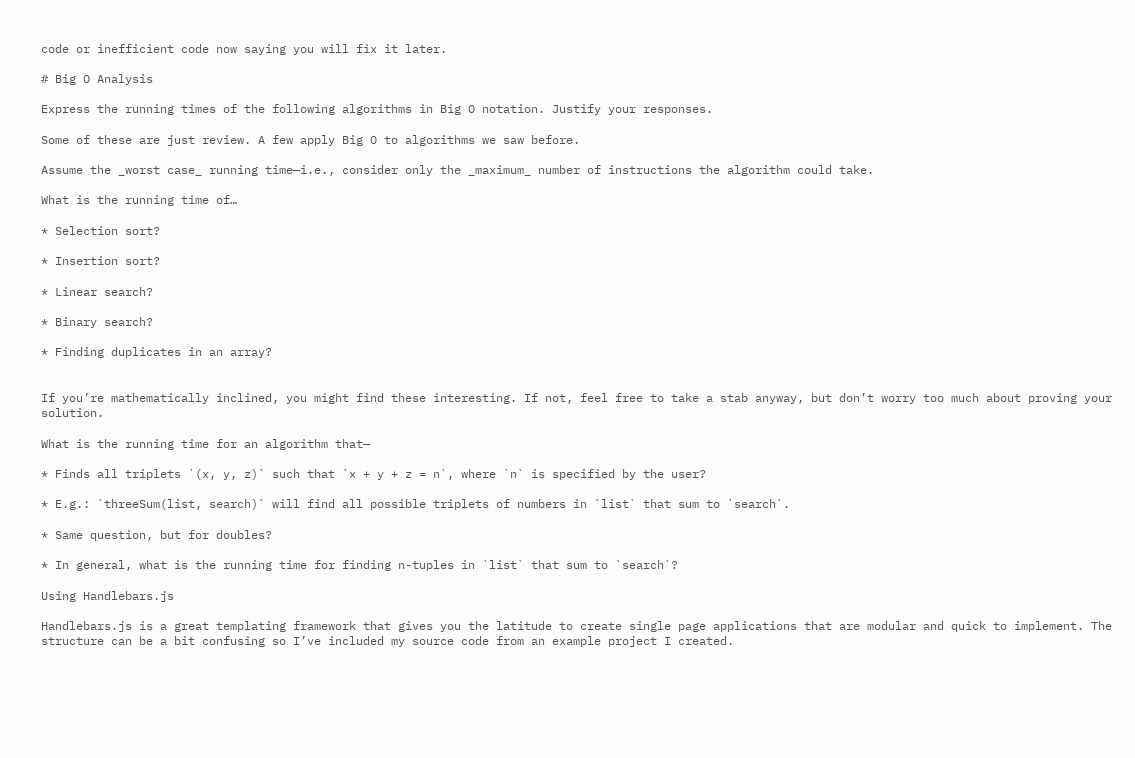code or inefficient code now saying you will fix it later.

# Big O Analysis

Express the running times of the following algorithms in Big O notation. Justify your responses.

Some of these are just review. A few apply Big O to algorithms we saw before.

Assume the _worst case_ running time—i.e., consider only the _maximum_ number of instructions the algorithm could take.

What is the running time of…

* Selection sort?

* Insertion sort?

* Linear search?

* Binary search?

* Finding duplicates in an array?


If you’re mathematically inclined, you might find these interesting. If not, feel free to take a stab anyway, but don’t worry too much about proving your solution.

What is the running time for an algorithm that—

* Finds all triplets `(x, y, z)` such that `x + y + z = n`, where `n` is specified by the user?

* E.g.: `threeSum(list, search)` will find all possible triplets of numbers in `list` that sum to `search`.

* Same question, but for doubles?

* In general, what is the running time for finding n-tuples in `list` that sum to `search`?

Using Handlebars.js

Handlebars.js is a great templating framework that gives you the latitude to create single page applications that are modular and quick to implement. The structure can be a bit confusing so I’ve included my source code from an example project I created.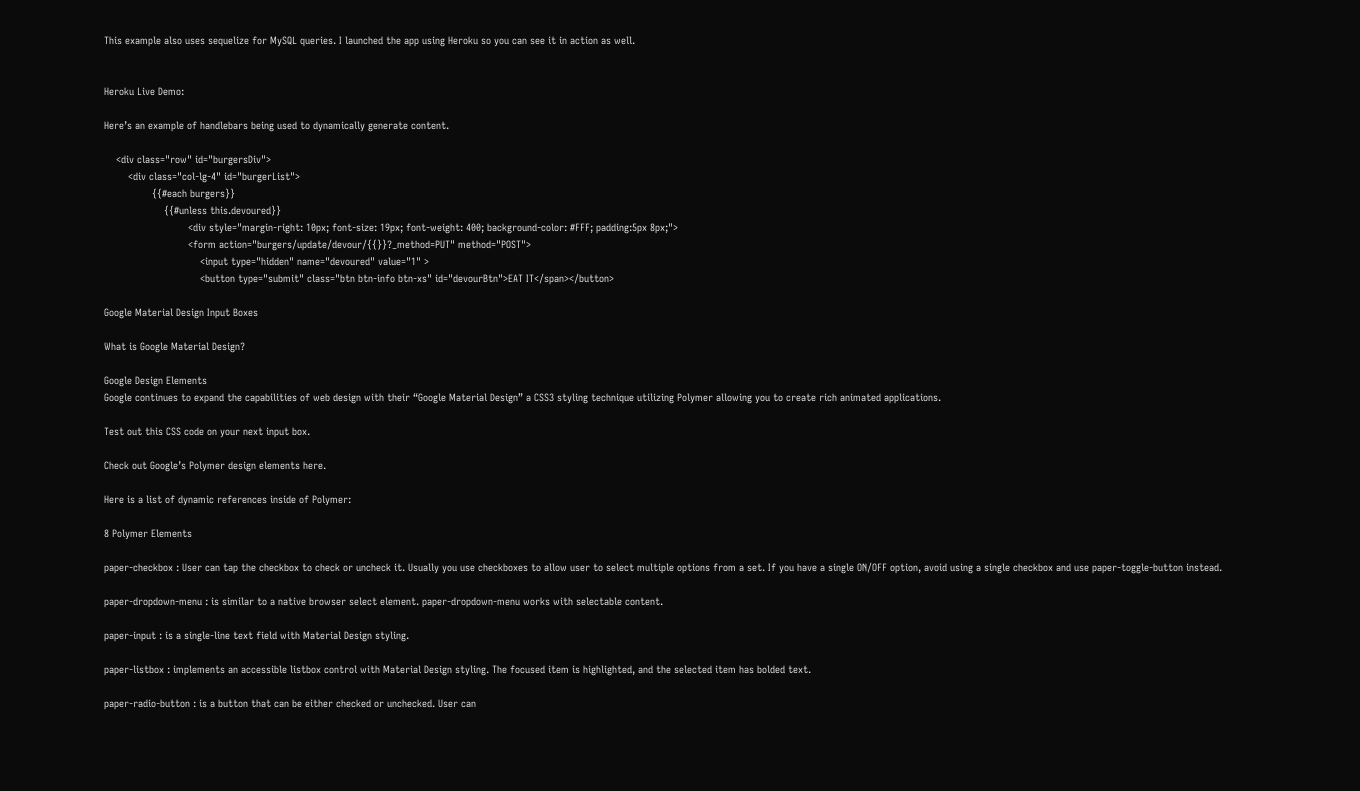This example also uses sequelize for MySQL queries. I launched the app using Heroku so you can see it in action as well.


Heroku Live Demo:

Here’s an example of handlebars being used to dynamically generate content.

    <div class="row" id="burgersDiv">
        <div class="col-lg-4" id="burgerList">
                {{#each burgers}}
                    {{#unless this.devoured}}
                            <div style="margin-right: 10px; font-size: 19px; font-weight: 400; background-color: #FFF; padding:5px 8px;">
                            <form action="burgers/update/devour/{{}}?_method=PUT" method="POST">
                                <input type="hidden" name="devoured" value="1" >
                                <button type="submit" class="btn btn-info btn-xs" id="devourBtn">EAT IT</span></button>

Google Material Design Input Boxes

What is Google Material Design?

Google Design Elements
Google continues to expand the capabilities of web design with their “Google Material Design” a CSS3 styling technique utilizing Polymer allowing you to create rich animated applications.

Test out this CSS code on your next input box.

Check out Google’s Polymer design elements here.

Here is a list of dynamic references inside of Polymer:

8 Polymer Elements

paper-checkbox : User can tap the checkbox to check or uncheck it. Usually you use checkboxes to allow user to select multiple options from a set. If you have a single ON/OFF option, avoid using a single checkbox and use paper-toggle-button instead.

paper-dropdown-menu : is similar to a native browser select element. paper-dropdown-menu works with selectable content.

paper-input : is a single-line text field with Material Design styling.

paper-listbox : implements an accessible listbox control with Material Design styling. The focused item is highlighted, and the selected item has bolded text.

paper-radio-button : is a button that can be either checked or unchecked. User can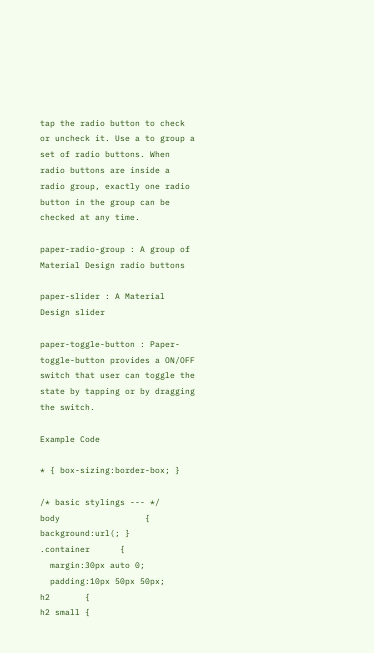tap the radio button to check or uncheck it. Use a to group a set of radio buttons. When radio buttons are inside a radio group, exactly one radio button in the group can be checked at any time.

paper-radio-group : A group of Material Design radio buttons

paper-slider : A Material Design slider

paper-toggle-button : Paper-toggle-button provides a ON/OFF switch that user can toggle the state by tapping or by dragging the switch.

Example Code

* { box-sizing:border-box; }

/* basic stylings --- */
body                 { background:url(; }
.container      {
  margin:30px auto 0;
  padding:10px 50px 50px;
h2       {
h2 small {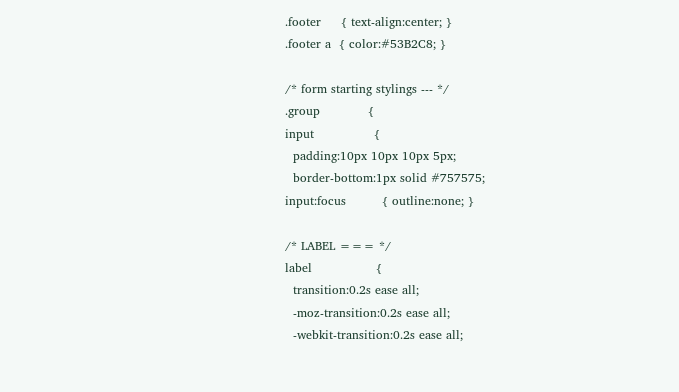.footer     { text-align:center; }
.footer a  { color:#53B2C8; }

/* form starting stylings --- */
.group            {
input               {
  padding:10px 10px 10px 5px;
  border-bottom:1px solid #757575;
input:focus         { outline:none; }

/* LABEL === */
label                {
  transition:0.2s ease all;
  -moz-transition:0.2s ease all;
  -webkit-transition:0.2s ease all;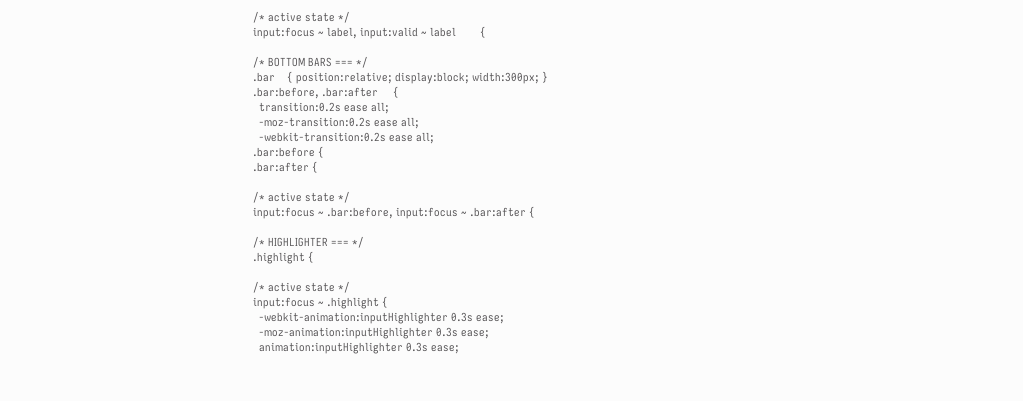/* active state */
input:focus ~ label, input:valid ~ label        {

/* BOTTOM BARS === */
.bar    { position:relative; display:block; width:300px; }
.bar:before, .bar:after     {
  transition:0.2s ease all;
  -moz-transition:0.2s ease all;
  -webkit-transition:0.2s ease all;
.bar:before {
.bar:after {

/* active state */
input:focus ~ .bar:before, input:focus ~ .bar:after {

/* HIGHLIGHTER === */
.highlight {

/* active state */
input:focus ~ .highlight {
  -webkit-animation:inputHighlighter 0.3s ease;
  -moz-animation:inputHighlighter 0.3s ease;
  animation:inputHighlighter 0.3s ease;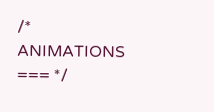/* ANIMATIONS === */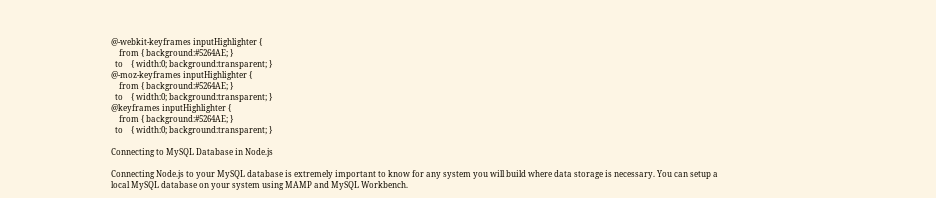@-webkit-keyframes inputHighlighter {
    from { background:#5264AE; }
  to    { width:0; background:transparent; }
@-moz-keyframes inputHighlighter {
    from { background:#5264AE; }
  to    { width:0; background:transparent; }
@keyframes inputHighlighter {
    from { background:#5264AE; }
  to    { width:0; background:transparent; }

Connecting to MySQL Database in Node.js

Connecting Node.js to your MySQL database is extremely important to know for any system you will build where data storage is necessary. You can setup a local MySQL database on your system using MAMP and MySQL Workbench.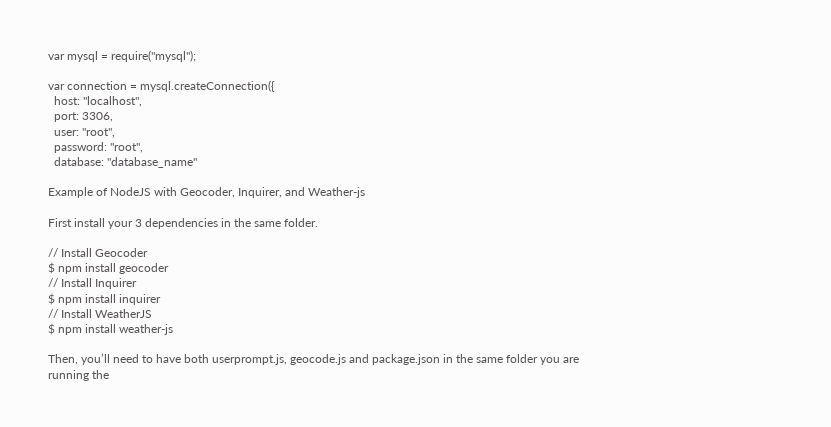var mysql = require("mysql");

var connection = mysql.createConnection({
  host: "localhost",
  port: 3306,
  user: "root",
  password: "root",
  database: "database_name"

Example of NodeJS with Geocoder, Inquirer, and Weather-js

First install your 3 dependencies in the same folder.

// Install Geocoder
$ npm install geocoder
// Install Inquirer
$ npm install inquirer
// Install WeatherJS
$ npm install weather-js

Then, you’ll need to have both userprompt.js, geocode.js and package.json in the same folder you are running the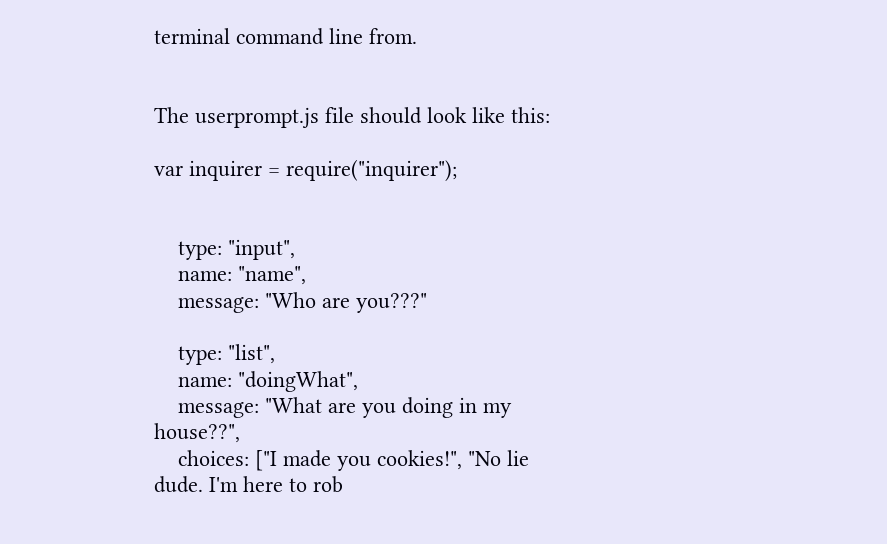terminal command line from.


The userprompt.js file should look like this:

var inquirer = require("inquirer");


    type: "input",
    name: "name",
    message: "Who are you???"

    type: "list",
    name: "doingWhat",
    message: "What are you doing in my house??",
    choices: ["I made you cookies!", "No lie dude. I'm here to rob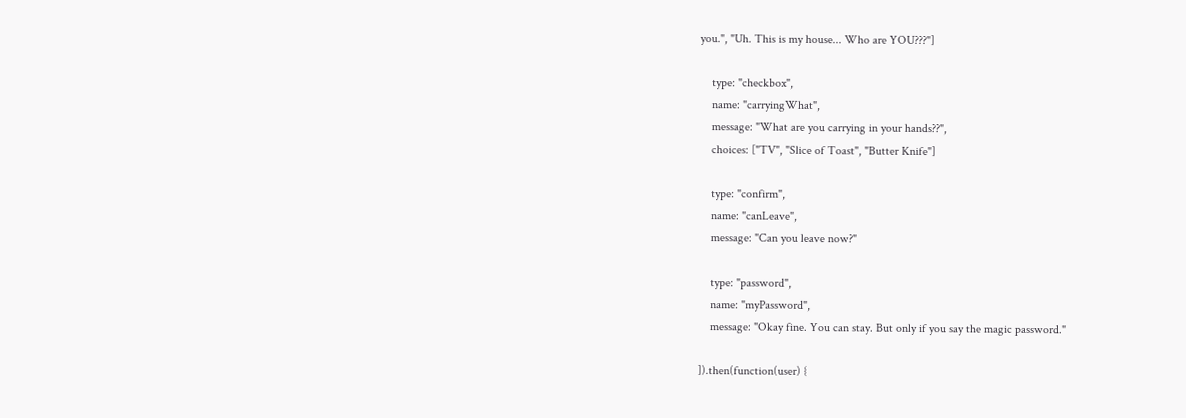you.", "Uh. This is my house... Who are YOU???"]

    type: "checkbox",
    name: "carryingWhat",
    message: "What are you carrying in your hands??",
    choices: ["TV", "Slice of Toast", "Butter Knife"]

    type: "confirm",
    name: "canLeave",
    message: "Can you leave now?"

    type: "password",
    name: "myPassword",
    message: "Okay fine. You can stay. But only if you say the magic password."

]).then(function(user) {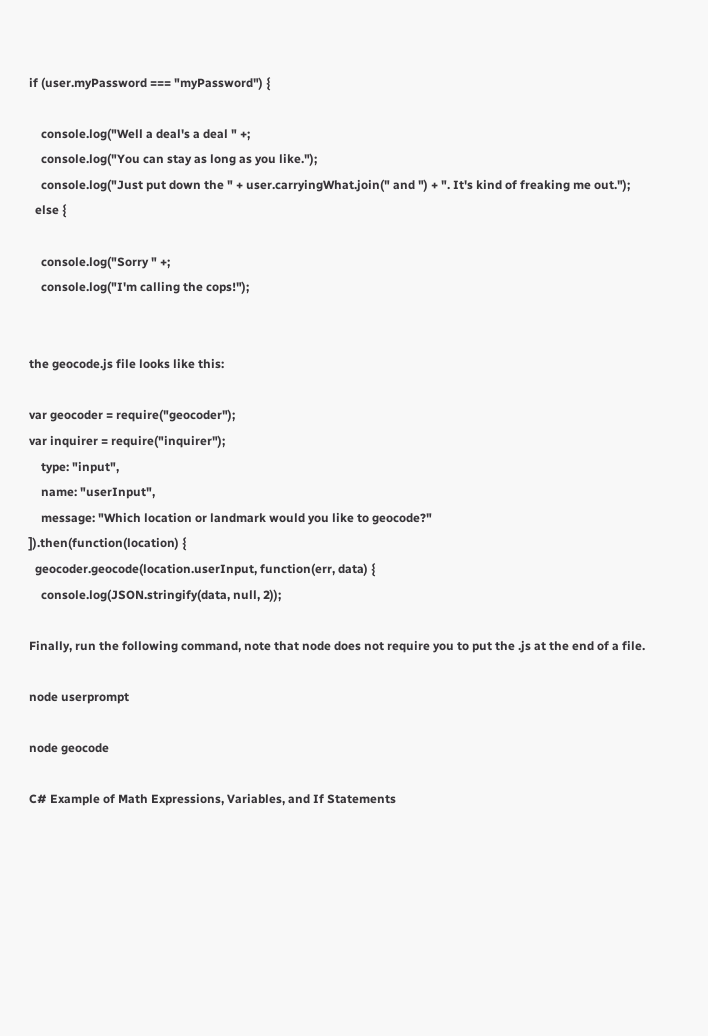if (user.myPassword === "myPassword") {

    console.log("Well a deal's a deal " +;
    console.log("You can stay as long as you like.");
    console.log("Just put down the " + user.carryingWhat.join(" and ") + ". It's kind of freaking me out.");
  else {

    console.log("Sorry " +;
    console.log("I'm calling the cops!");


the geocode.js file looks like this:

var geocoder = require("geocoder");
var inquirer = require("inquirer");
    type: "input",
    name: "userInput",
    message: "Which location or landmark would you like to geocode?"
]).then(function(location) {
  geocoder.geocode(location.userInput, function(err, data) {
    console.log(JSON.stringify(data, null, 2));

Finally, run the following command, note that node does not require you to put the .js at the end of a file.

node userprompt

node geocode

C# Example of Math Expressions, Variables, and If Statements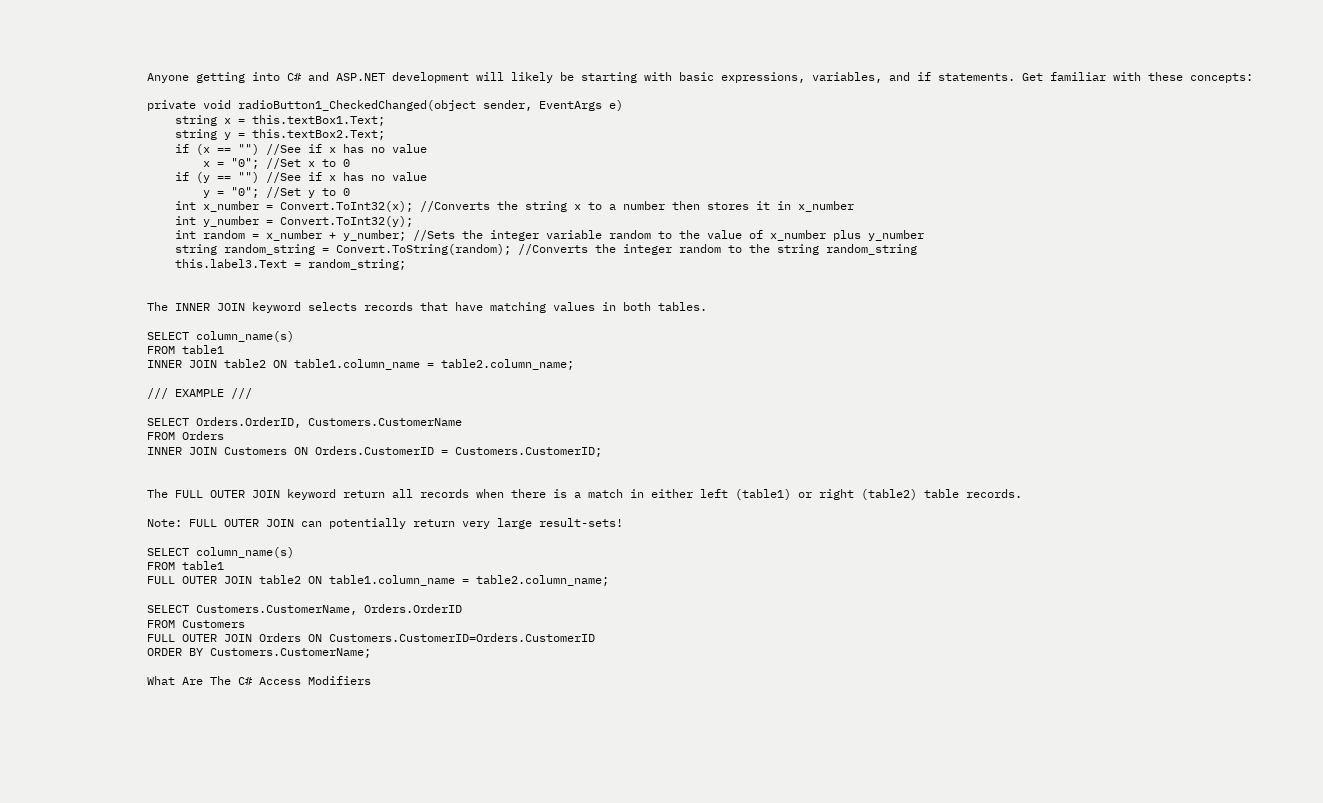Anyone getting into C# and ASP.NET development will likely be starting with basic expressions, variables, and if statements. Get familiar with these concepts:

private void radioButton1_CheckedChanged(object sender, EventArgs e)
    string x = this.textBox1.Text;
    string y = this.textBox2.Text;
    if (x == "") //See if x has no value
        x = "0"; //Set x to 0
    if (y == "") //See if x has no value
        y = "0"; //Set y to 0
    int x_number = Convert.ToInt32(x); //Converts the string x to a number then stores it in x_number
    int y_number = Convert.ToInt32(y);
    int random = x_number + y_number; //Sets the integer variable random to the value of x_number plus y_number
    string random_string = Convert.ToString(random); //Converts the integer random to the string random_string
    this.label3.Text = random_string;


The INNER JOIN keyword selects records that have matching values in both tables.

SELECT column_name(s)
FROM table1
INNER JOIN table2 ON table1.column_name = table2.column_name;

/// EXAMPLE ///

SELECT Orders.OrderID, Customers.CustomerName
FROM Orders
INNER JOIN Customers ON Orders.CustomerID = Customers.CustomerID;


The FULL OUTER JOIN keyword return all records when there is a match in either left (table1) or right (table2) table records.

Note: FULL OUTER JOIN can potentially return very large result-sets!

SELECT column_name(s)
FROM table1
FULL OUTER JOIN table2 ON table1.column_name = table2.column_name;

SELECT Customers.CustomerName, Orders.OrderID
FROM Customers
FULL OUTER JOIN Orders ON Customers.CustomerID=Orders.CustomerID
ORDER BY Customers.CustomerName;

What Are The C# Access Modifiers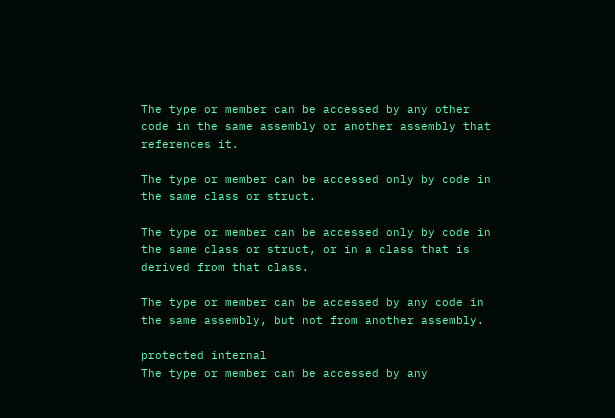The type or member can be accessed by any other code in the same assembly or another assembly that references it.

The type or member can be accessed only by code in the same class or struct.

The type or member can be accessed only by code in the same class or struct, or in a class that is derived from that class.

The type or member can be accessed by any code in the same assembly, but not from another assembly.

protected internal
The type or member can be accessed by any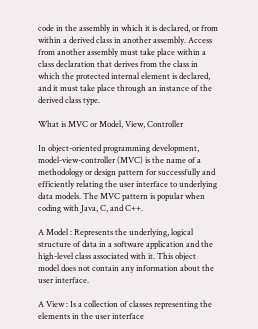code in the assembly in which it is declared, or from within a derived class in another assembly. Access from another assembly must take place within a class declaration that derives from the class in which the protected internal element is declared, and it must take place through an instance of the derived class type.

What is MVC or Model, View, Controller

In object-oriented programming development, model-view-controller (MVC) is the name of a methodology or design pattern for successfully and efficiently relating the user interface to underlying data models. The MVC pattern is popular when coding with Java, C, and C++.

A Model : Represents the underlying, logical structure of data in a software application and the high-level class associated with it. This object model does not contain any information about the user interface.

A View : Is a collection of classes representing the elements in the user interface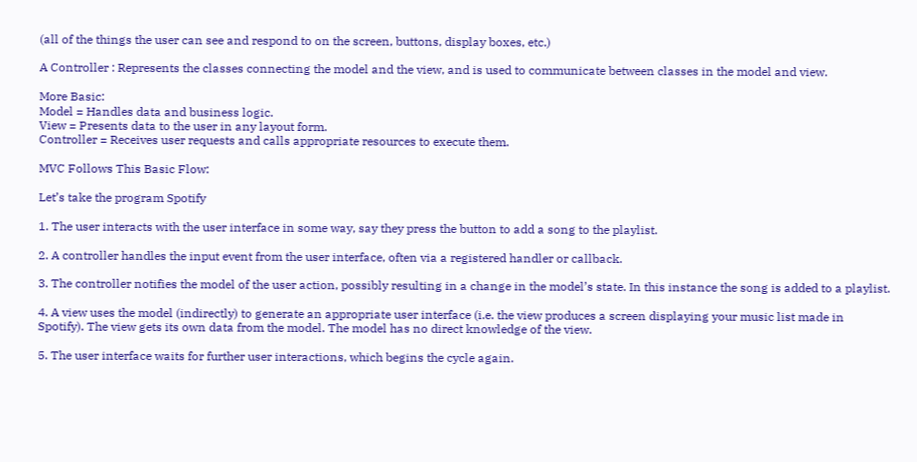(all of the things the user can see and respond to on the screen, buttons, display boxes, etc.)

A Controller : Represents the classes connecting the model and the view, and is used to communicate between classes in the model and view.

More Basic:
Model = Handles data and business logic.
View = Presents data to the user in any layout form.
Controller = Receives user requests and calls appropriate resources to execute them.

MVC Follows This Basic Flow:

Let’s take the program Spotify

1. The user interacts with the user interface in some way, say they press the button to add a song to the playlist.

2. A controller handles the input event from the user interface, often via a registered handler or callback.

3. The controller notifies the model of the user action, possibly resulting in a change in the model’s state. In this instance the song is added to a playlist.

4. A view uses the model (indirectly) to generate an appropriate user interface (i.e. the view produces a screen displaying your music list made in Spotify). The view gets its own data from the model. The model has no direct knowledge of the view.

5. The user interface waits for further user interactions, which begins the cycle again.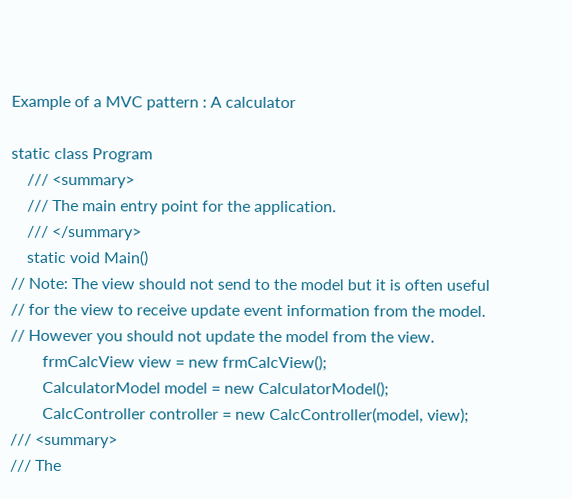Example of a MVC pattern : A calculator

static class Program
    /// <summary>
    /// The main entry point for the application.
    /// </summary>
    static void Main()
// Note: The view should not send to the model but it is often useful
// for the view to receive update event information from the model.
// However you should not update the model from the view.
        frmCalcView view = new frmCalcView();
        CalculatorModel model = new CalculatorModel();
        CalcController controller = new CalcController(model, view);
/// <summary>
/// The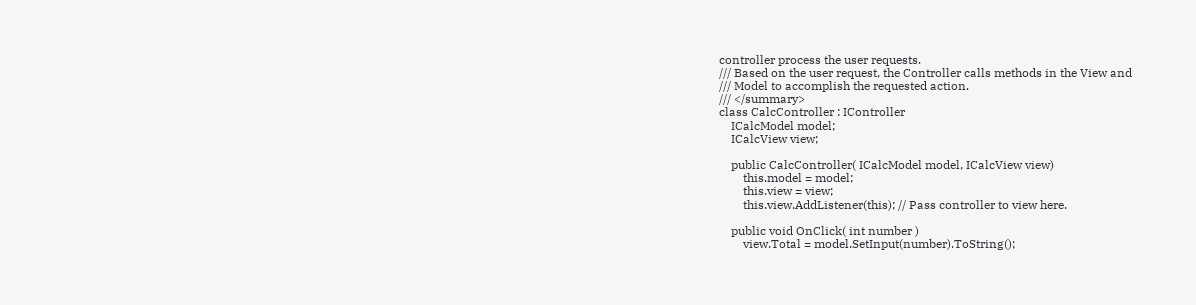controller process the user requests.
/// Based on the user request, the Controller calls methods in the View and
/// Model to accomplish the requested action.
/// </summary>
class CalcController : IController
    ICalcModel model;
    ICalcView view;

    public CalcController( ICalcModel model, ICalcView view)
        this.model = model;
        this.view = view;
        this.view.AddListener(this); // Pass controller to view here.

    public void OnClick( int number )
        view.Total = model.SetInput(number).ToString();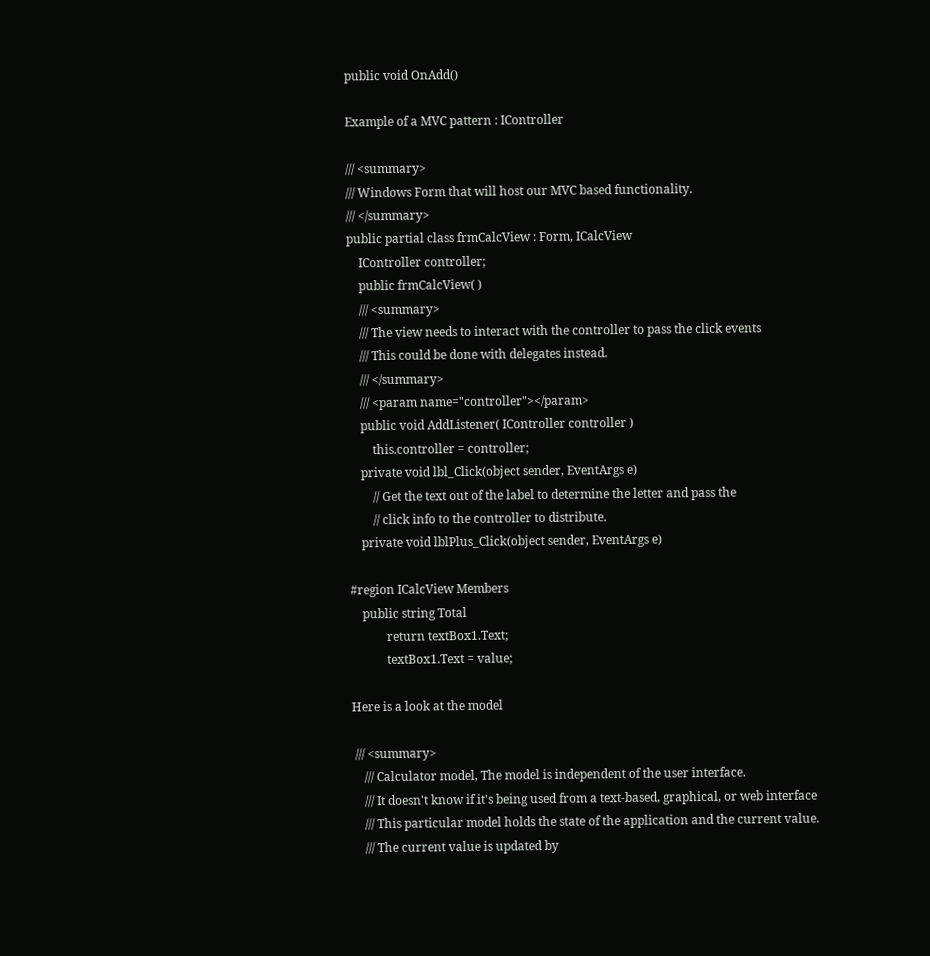public void OnAdd()

Example of a MVC pattern : IController

/// <summary>
/// Windows Form that will host our MVC based functionality.
/// </summary>
public partial class frmCalcView : Form, ICalcView
    IController controller;
    public frmCalcView( )
    /// <summary>
    /// The view needs to interact with the controller to pass the click events
    /// This could be done with delegates instead.
    /// </summary>
    /// <param name="controller"></param>
    public void AddListener( IController controller )
        this.controller = controller;
    private void lbl_Click(object sender, EventArgs e)
        // Get the text out of the label to determine the letter and pass the
        // click info to the controller to distribute.
    private void lblPlus_Click(object sender, EventArgs e)

#region ICalcView Members
    public string Total
            return textBox1.Text;
            textBox1.Text = value;

Here is a look at the model

 /// <summary>
    /// Calculator model, The model is independent of the user interface.
    /// It doesn't know if it's being used from a text-based, graphical, or web interface
    /// This particular model holds the state of the application and the current value.
    /// The current value is updated by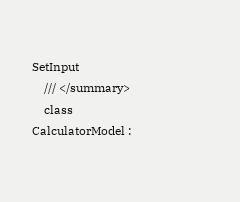SetInput
    /// </summary>
    class CalculatorModel :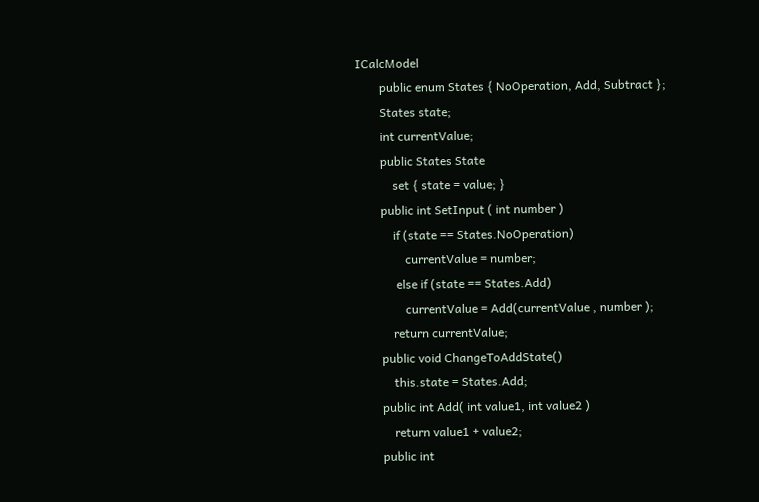ICalcModel
        public enum States { NoOperation, Add, Subtract };
        States state;
        int currentValue;
        public States State
            set { state = value; }
        public int SetInput ( int number )
            if (state == States.NoOperation)
                currentValue = number;
             else if (state == States.Add)
                currentValue = Add(currentValue , number );
            return currentValue;
        public void ChangeToAddState()
            this.state = States.Add;
        public int Add( int value1, int value2 )
            return value1 + value2;
        public int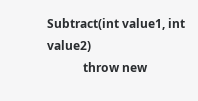Subtract(int value1, int value2)
            throw new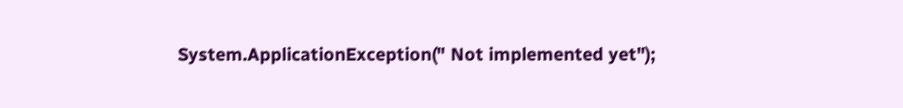System.ApplicationException(" Not implemented yet");